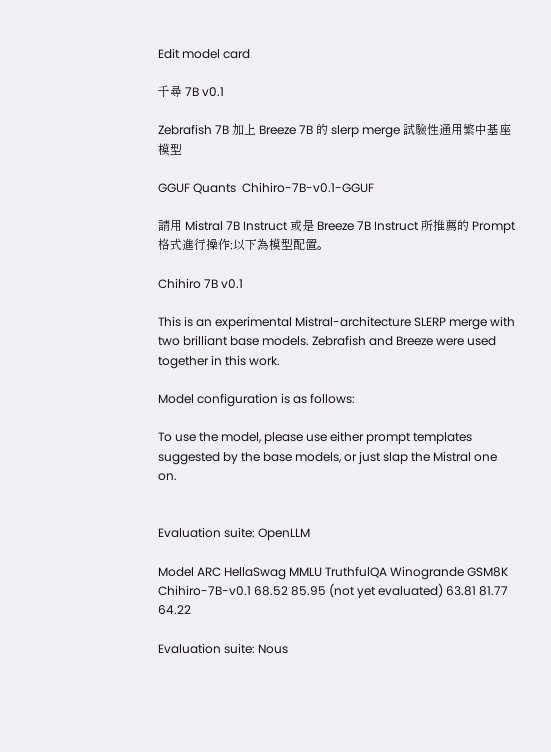Edit model card

千尋 7B v0.1

Zebrafish 7B 加上 Breeze 7B 的 slerp merge 試驗性通用繁中基座模型

GGUF Quants  Chihiro-7B-v0.1-GGUF

請用 Mistral 7B Instruct 或是 Breeze 7B Instruct 所推薦的 Prompt 格式進行操作;以下為模型配置。

Chihiro 7B v0.1

This is an experimental Mistral-architecture SLERP merge with two brilliant base models. Zebrafish and Breeze were used together in this work.

Model configuration is as follows:

To use the model, please use either prompt templates suggested by the base models, or just slap the Mistral one on.


Evaluation suite: OpenLLM

Model ARC HellaSwag MMLU TruthfulQA Winogrande GSM8K
Chihiro-7B-v0.1 68.52 85.95 (not yet evaluated) 63.81 81.77 64.22

Evaluation suite: Nous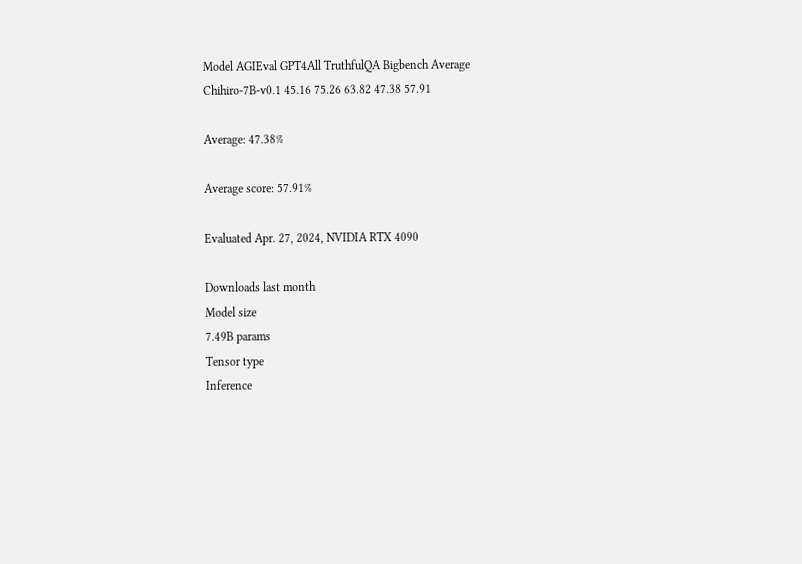Model AGIEval GPT4All TruthfulQA Bigbench Average
Chihiro-7B-v0.1 45.16 75.26 63.82 47.38 57.91

Average: 47.38%

Average score: 57.91%

Evaluated Apr. 27, 2024, NVIDIA RTX 4090

Downloads last month
Model size
7.49B params
Tensor type
Inference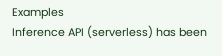Examples
Inference API (serverless) has been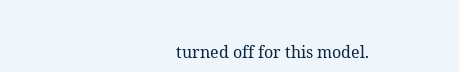turned off for this model.